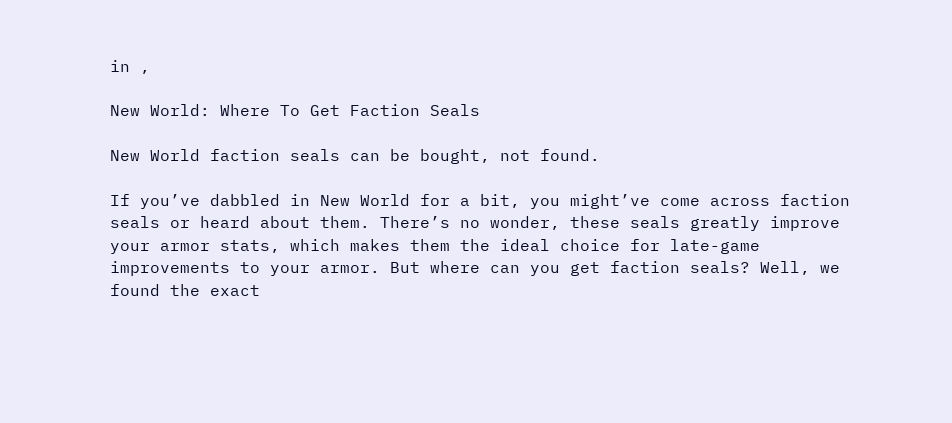in ,

New World: Where To Get Faction Seals

New World faction seals can be bought, not found.

If you’ve dabbled in New World for a bit, you might’ve come across faction seals or heard about them. There’s no wonder, these seals greatly improve your armor stats, which makes them the ideal choice for late-game improvements to your armor. But where can you get faction seals? Well, we found the exact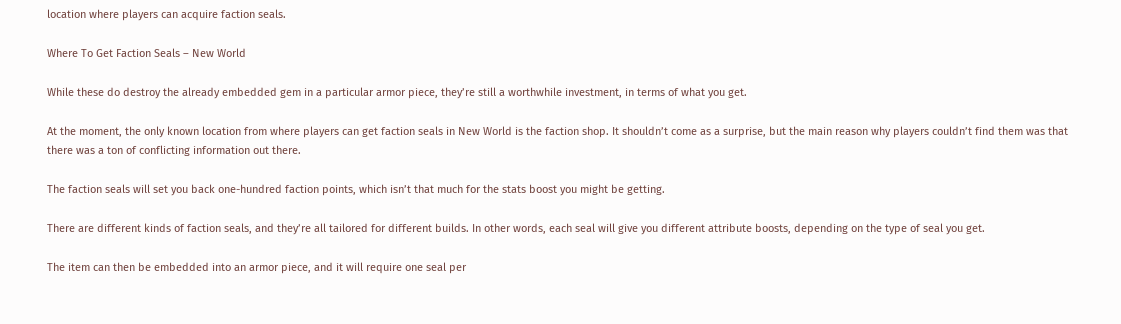location where players can acquire faction seals.

Where To Get Faction Seals – New World

While these do destroy the already embedded gem in a particular armor piece, they’re still a worthwhile investment, in terms of what you get.

At the moment, the only known location from where players can get faction seals in New World is the faction shop. It shouldn’t come as a surprise, but the main reason why players couldn’t find them was that there was a ton of conflicting information out there.

The faction seals will set you back one-hundred faction points, which isn’t that much for the stats boost you might be getting.

There are different kinds of faction seals, and they’re all tailored for different builds. In other words, each seal will give you different attribute boosts, depending on the type of seal you get.

The item can then be embedded into an armor piece, and it will require one seal per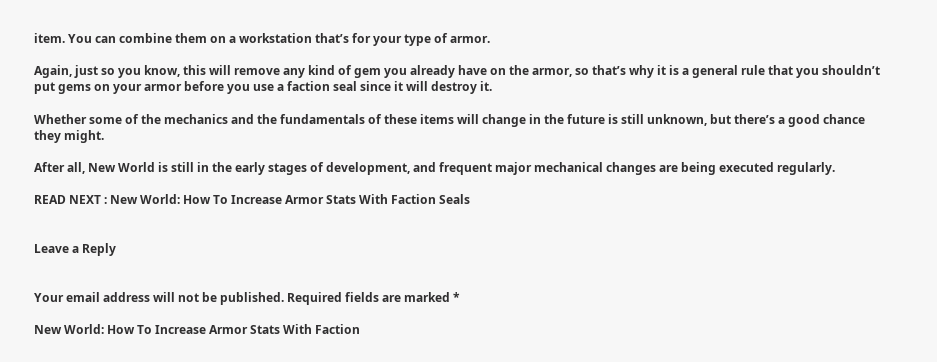item. You can combine them on a workstation that’s for your type of armor.

Again, just so you know, this will remove any kind of gem you already have on the armor, so that’s why it is a general rule that you shouldn’t put gems on your armor before you use a faction seal since it will destroy it.

Whether some of the mechanics and the fundamentals of these items will change in the future is still unknown, but there’s a good chance they might.

After all, New World is still in the early stages of development, and frequent major mechanical changes are being executed regularly.

READ NEXT : New World: How To Increase Armor Stats With Faction Seals


Leave a Reply


Your email address will not be published. Required fields are marked *

New World: How To Increase Armor Stats With Faction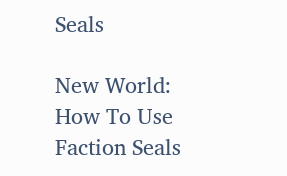Seals

New World: How To Use Faction Seals